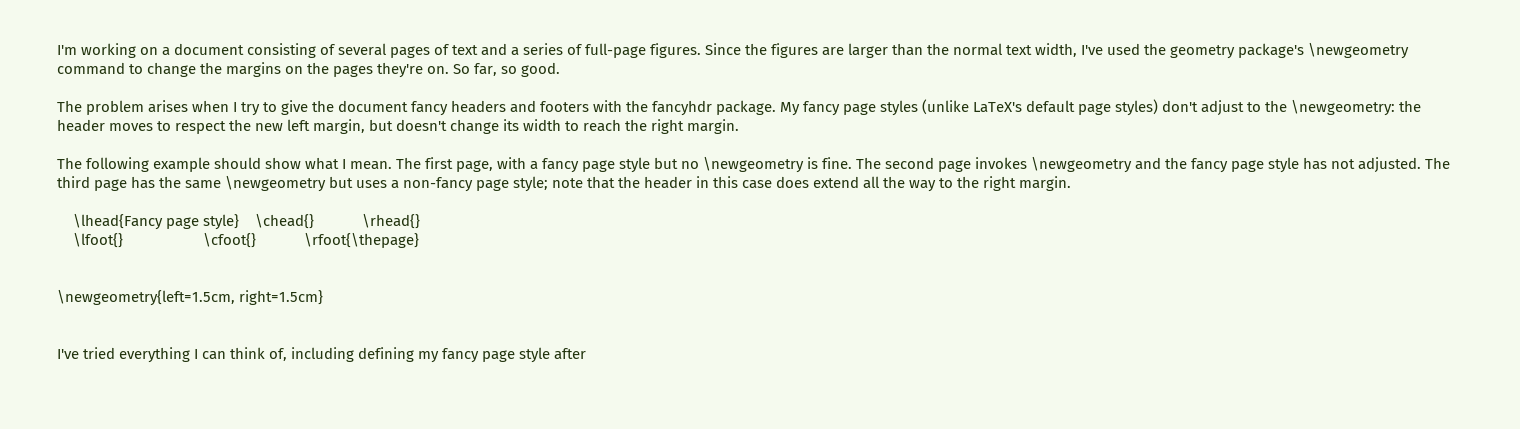I'm working on a document consisting of several pages of text and a series of full-page figures. Since the figures are larger than the normal text width, I've used the geometry package's \newgeometry command to change the margins on the pages they're on. So far, so good.

The problem arises when I try to give the document fancy headers and footers with the fancyhdr package. My fancy page styles (unlike LaTeX's default page styles) don't adjust to the \newgeometry: the header moves to respect the new left margin, but doesn't change its width to reach the right margin.

The following example should show what I mean. The first page, with a fancy page style but no \newgeometry is fine. The second page invokes \newgeometry and the fancy page style has not adjusted. The third page has the same \newgeometry but uses a non-fancy page style; note that the header in this case does extend all the way to the right margin.

    \lhead{Fancy page style}    \chead{}            \rhead{}
    \lfoot{}                    \cfoot{}            \rfoot{\thepage}


\newgeometry{left=1.5cm, right=1.5cm}


I've tried everything I can think of, including defining my fancy page style after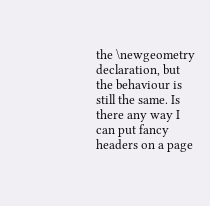the \newgeometry declaration, but the behaviour is still the same. Is there any way I can put fancy headers on a page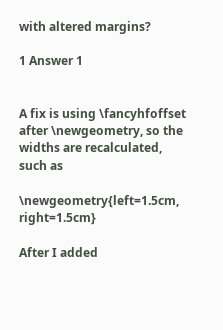with altered margins?

1 Answer 1


A fix is using \fancyhfoffset after \newgeometry, so the widths are recalculated, such as

\newgeometry{left=1.5cm, right=1.5cm}

After I added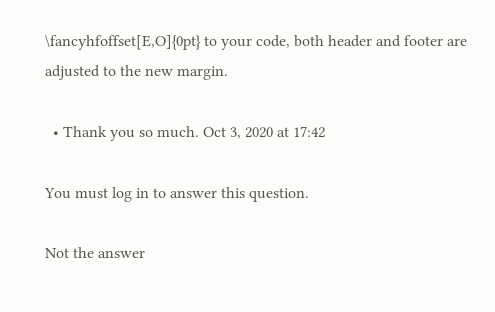\fancyhfoffset[E,O]{0pt} to your code, both header and footer are adjusted to the new margin.

  • Thank you so much. Oct 3, 2020 at 17:42

You must log in to answer this question.

Not the answer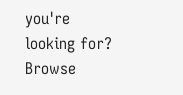you're looking for? Browse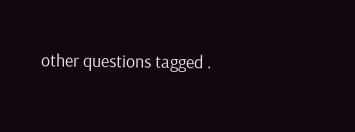other questions tagged .